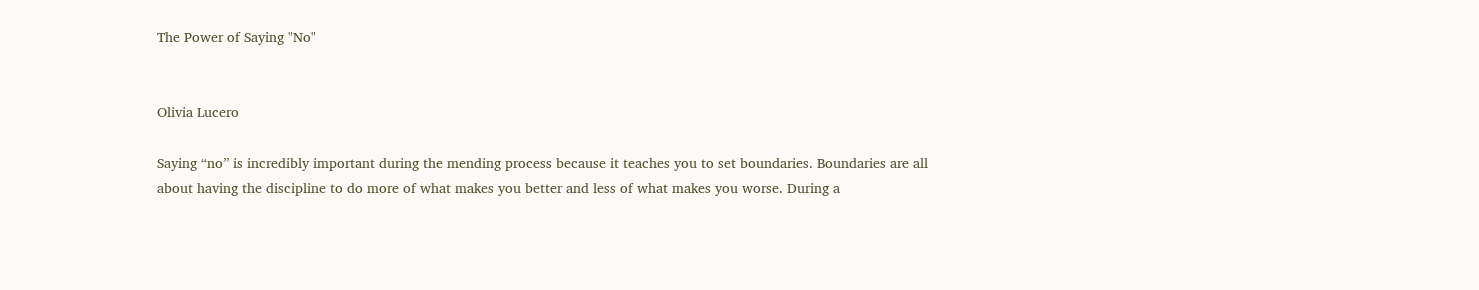The Power of Saying "No"


Olivia Lucero

Saying “no” is incredibly important during the mending process because it teaches you to set boundaries. Boundaries are all about having the discipline to do more of what makes you better and less of what makes you worse. During a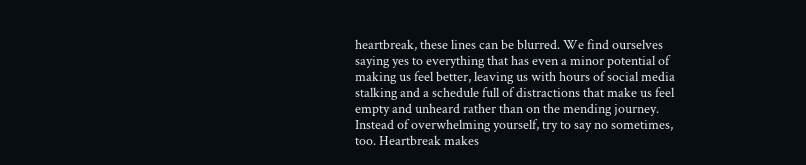heartbreak, these lines can be blurred. We find ourselves saying yes to everything that has even a minor potential of making us feel better, leaving us with hours of social media stalking and a schedule full of distractions that make us feel empty and unheard rather than on the mending journey. Instead of overwhelming yourself, try to say no sometimes, too. Heartbreak makes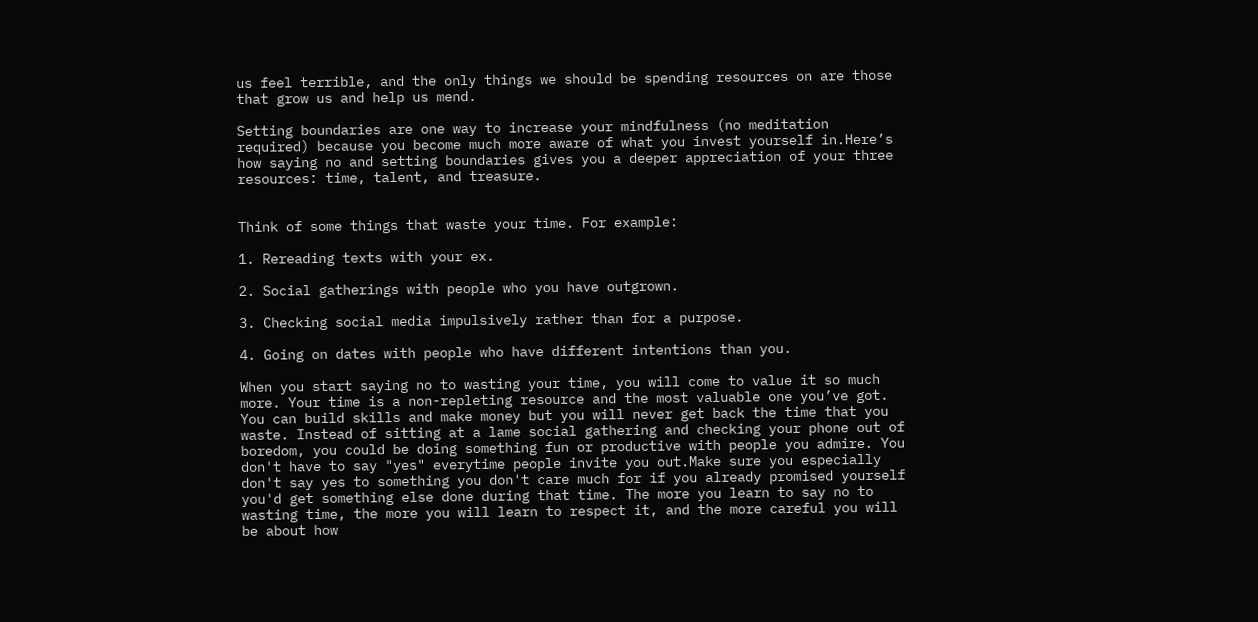us feel terrible, and the only things we should be spending resources on are those that grow us and help us mend.

Setting boundaries are one way to increase your mindfulness (no meditation required) because you become much more aware of what you invest yourself in.Here’s how saying no and setting boundaries gives you a deeper appreciation of your three resources: time, talent, and treasure.


Think of some things that waste your time. For example:

1. Rereading texts with your ex.

2. Social gatherings with people who you have outgrown.

3. Checking social media impulsively rather than for a purpose.

4. Going on dates with people who have different intentions than you.

When you start saying no to wasting your time, you will come to value it so much more. Your time is a non-repleting resource and the most valuable one you’ve got. You can build skills and make money but you will never get back the time that you waste. Instead of sitting at a lame social gathering and checking your phone out of boredom, you could be doing something fun or productive with people you admire. You don't have to say "yes" everytime people invite you out.Make sure you especially don't say yes to something you don't care much for if you already promised yourself you'd get something else done during that time. The more you learn to say no to wasting time, the more you will learn to respect it, and the more careful you will be about how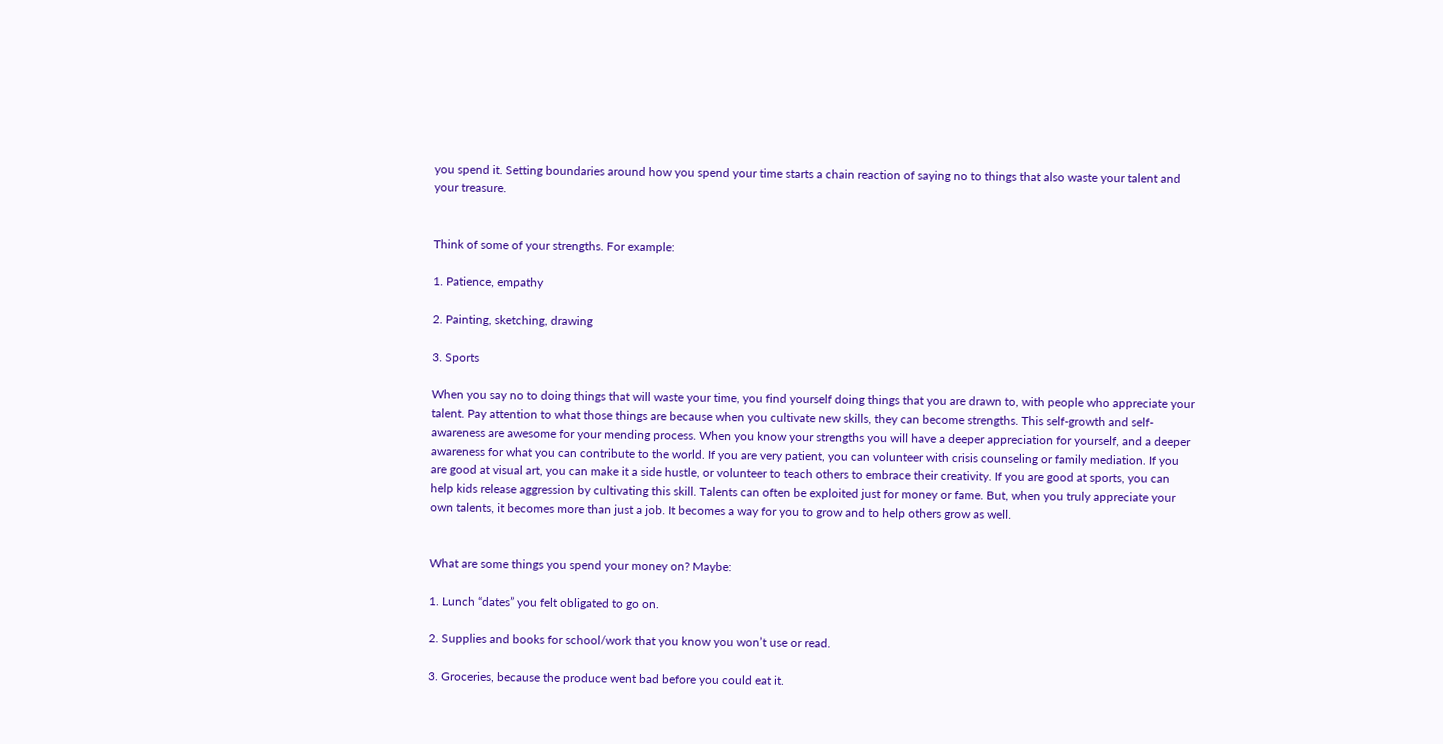you spend it. Setting boundaries around how you spend your time starts a chain reaction of saying no to things that also waste your talent and your treasure.


Think of some of your strengths. For example:

1. Patience, empathy

2. Painting, sketching, drawing

3. Sports

When you say no to doing things that will waste your time, you find yourself doing things that you are drawn to, with people who appreciate your talent. Pay attention to what those things are because when you cultivate new skills, they can become strengths. This self-growth and self-awareness are awesome for your mending process. When you know your strengths you will have a deeper appreciation for yourself, and a deeper awareness for what you can contribute to the world. If you are very patient, you can volunteer with crisis counseling or family mediation. If you are good at visual art, you can make it a side hustle, or volunteer to teach others to embrace their creativity. If you are good at sports, you can help kids release aggression by cultivating this skill. Talents can often be exploited just for money or fame. But, when you truly appreciate your own talents, it becomes more than just a job. It becomes a way for you to grow and to help others grow as well.


What are some things you spend your money on? Maybe:

1. Lunch “dates” you felt obligated to go on.

2. Supplies and books for school/work that you know you won’t use or read.

3. Groceries, because the produce went bad before you could eat it.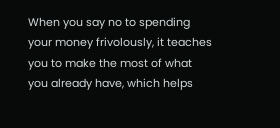When you say no to spending your money frivolously, it teaches you to make the most of what you already have, which helps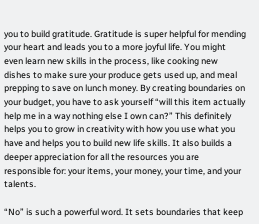you to build gratitude. Gratitude is super helpful for mending your heart and leads you to a more joyful life. You might even learn new skills in the process, like cooking new dishes to make sure your produce gets used up, and meal prepping to save on lunch money. By creating boundaries on your budget, you have to ask yourself “will this item actually help me in a way nothing else I own can?” This definitely helps you to grow in creativity with how you use what you have and helps you to build new life skills. It also builds a deeper appreciation for all the resources you are responsible for: your items, your money, your time, and your talents.

“No” is such a powerful word. It sets boundaries that keep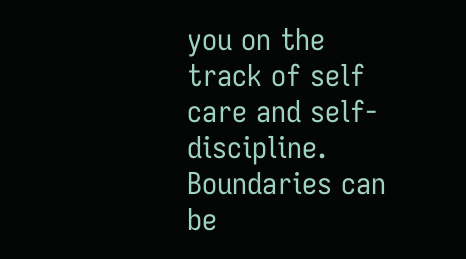you on the track of self care and self-discipline. Boundaries can be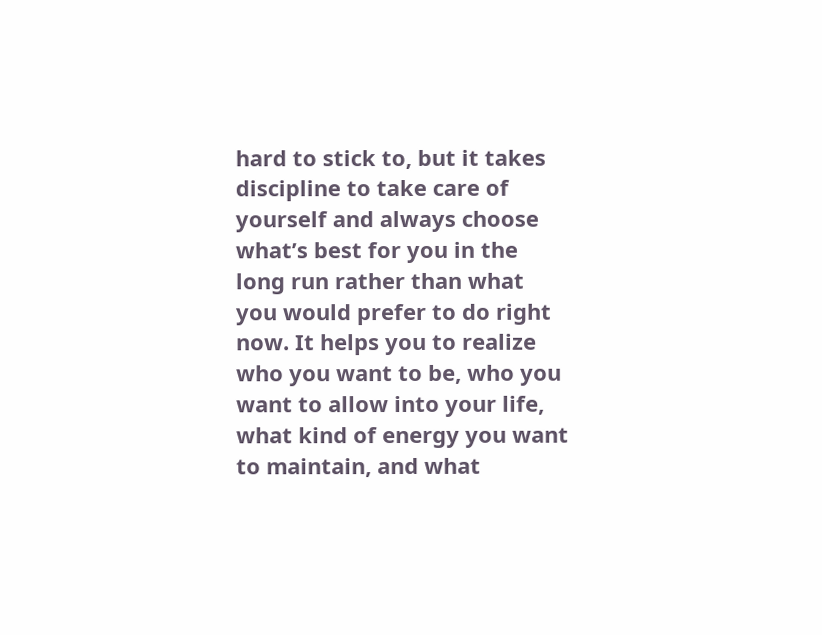hard to stick to, but it takes discipline to take care of yourself and always choose what’s best for you in the long run rather than what you would prefer to do right now. It helps you to realize who you want to be, who you want to allow into your life, what kind of energy you want to maintain, and what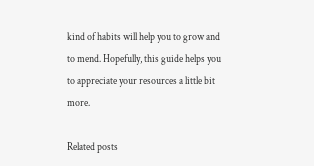kind of habits will help you to grow and to mend. Hopefully, this guide helps you to appreciate your resources a little bit more.

Related posts